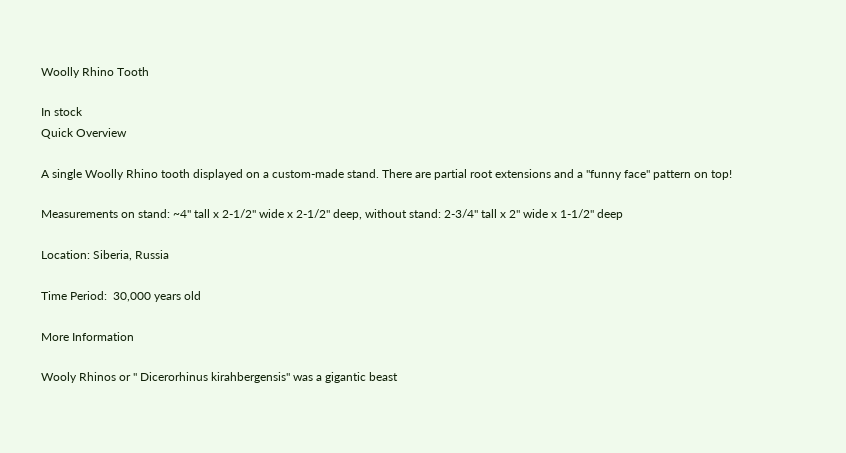Woolly Rhino Tooth

In stock
Quick Overview

A single Woolly Rhino tooth displayed on a custom-made stand. There are partial root extensions and a "funny face" pattern on top!

Measurements on stand: ~4" tall x 2-1/2" wide x 2-1/2" deep, without stand: 2-3/4" tall x 2" wide x 1-1/2" deep

Location: Siberia, Russia

Time Period:  30,000 years old

More Information

Wooly Rhinos or " Dicerorhinus kirahbergensis" was a gigantic beast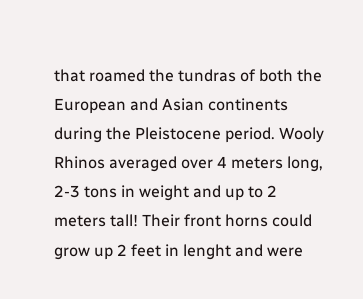that roamed the tundras of both the European and Asian continents during the Pleistocene period. Wooly Rhinos averaged over 4 meters long, 2-3 tons in weight and up to 2 meters tall! Their front horns could grow up 2 feet in lenght and were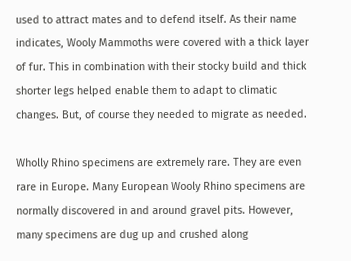used to attract mates and to defend itself. As their name indicates, Wooly Mammoths were covered with a thick layer of fur. This in combination with their stocky build and thick shorter legs helped enable them to adapt to climatic changes. But, of course they needed to migrate as needed.

Wholly Rhino specimens are extremely rare. They are even rare in Europe. Many European Wooly Rhino specimens are normally discovered in and around gravel pits. However, many specimens are dug up and crushed along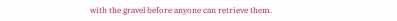with the gravel before anyone can retrieve them.